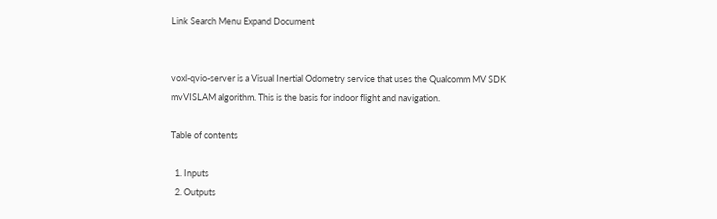Link Search Menu Expand Document


voxl-qvio-server is a Visual Inertial Odometry service that uses the Qualcomm MV SDK mvVISLAM algorithm. This is the basis for indoor flight and navigation.

Table of contents

  1. Inputs
  2. Outputs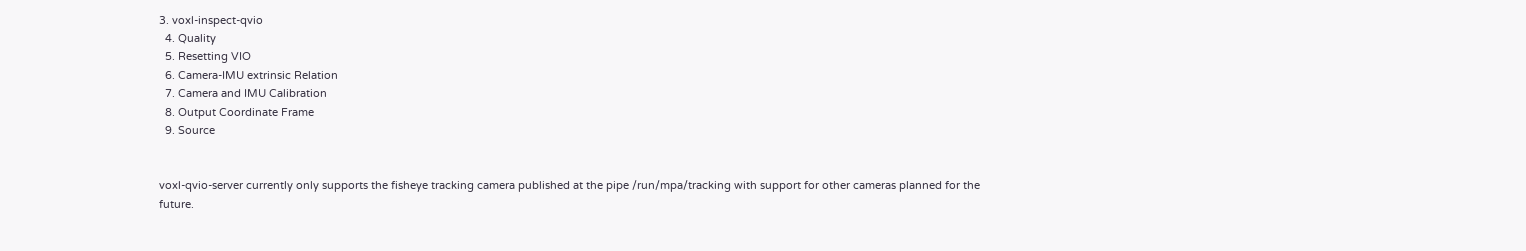3. voxl-inspect-qvio
  4. Quality
  5. Resetting VIO
  6. Camera-IMU extrinsic Relation
  7. Camera and IMU Calibration
  8. Output Coordinate Frame
  9. Source


voxl-qvio-server currently only supports the fisheye tracking camera published at the pipe /run/mpa/tracking with support for other cameras planned for the future.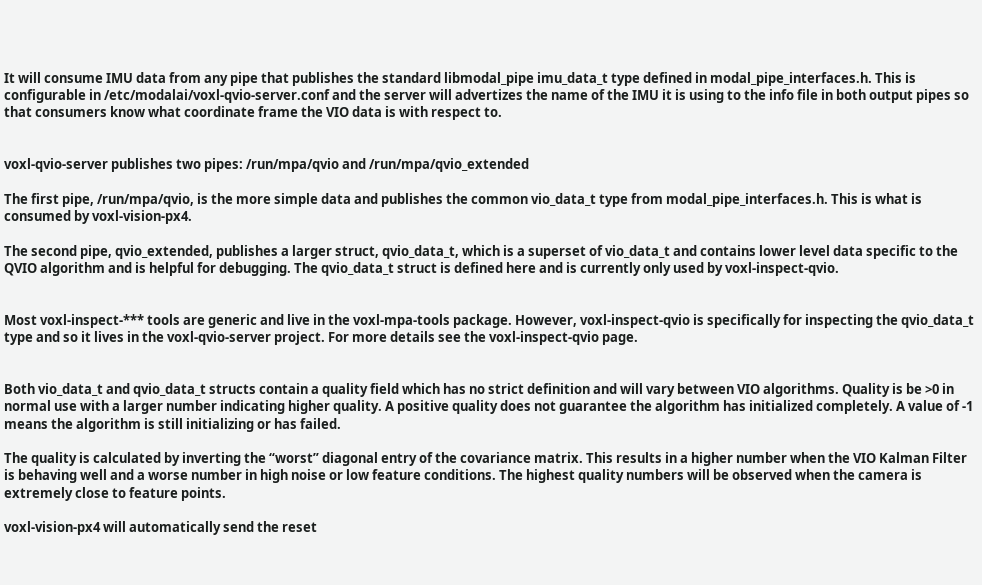It will consume IMU data from any pipe that publishes the standard libmodal_pipe imu_data_t type defined in modal_pipe_interfaces.h. This is configurable in /etc/modalai/voxl-qvio-server.conf and the server will advertizes the name of the IMU it is using to the info file in both output pipes so that consumers know what coordinate frame the VIO data is with respect to.


voxl-qvio-server publishes two pipes: /run/mpa/qvio and /run/mpa/qvio_extended

The first pipe, /run/mpa/qvio, is the more simple data and publishes the common vio_data_t type from modal_pipe_interfaces.h. This is what is consumed by voxl-vision-px4.

The second pipe, qvio_extended, publishes a larger struct, qvio_data_t, which is a superset of vio_data_t and contains lower level data specific to the QVIO algorithm and is helpful for debugging. The qvio_data_t struct is defined here and is currently only used by voxl-inspect-qvio.


Most voxl-inspect-*** tools are generic and live in the voxl-mpa-tools package. However, voxl-inspect-qvio is specifically for inspecting the qvio_data_t type and so it lives in the voxl-qvio-server project. For more details see the voxl-inspect-qvio page.


Both vio_data_t and qvio_data_t structs contain a quality field which has no strict definition and will vary between VIO algorithms. Quality is be >0 in normal use with a larger number indicating higher quality. A positive quality does not guarantee the algorithm has initialized completely. A value of -1 means the algorithm is still initializing or has failed.

The quality is calculated by inverting the “worst” diagonal entry of the covariance matrix. This results in a higher number when the VIO Kalman Filter is behaving well and a worse number in high noise or low feature conditions. The highest quality numbers will be observed when the camera is extremely close to feature points.

voxl-vision-px4 will automatically send the reset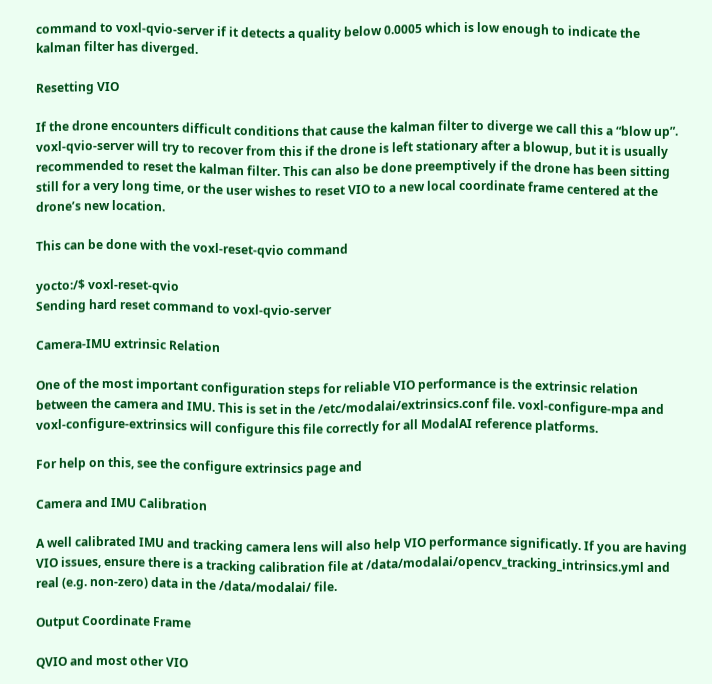command to voxl-qvio-server if it detects a quality below 0.0005 which is low enough to indicate the kalman filter has diverged.

Resetting VIO

If the drone encounters difficult conditions that cause the kalman filter to diverge we call this a “blow up”. voxl-qvio-server will try to recover from this if the drone is left stationary after a blowup, but it is usually recommended to reset the kalman filter. This can also be done preemptively if the drone has been sitting still for a very long time, or the user wishes to reset VIO to a new local coordinate frame centered at the drone’s new location.

This can be done with the voxl-reset-qvio command

yocto:/$ voxl-reset-qvio
Sending hard reset command to voxl-qvio-server

Camera-IMU extrinsic Relation

One of the most important configuration steps for reliable VIO performance is the extrinsic relation between the camera and IMU. This is set in the /etc/modalai/extrinsics.conf file. voxl-configure-mpa and voxl-configure-extrinsics will configure this file correctly for all ModalAI reference platforms.

For help on this, see the configure extrinsics page and

Camera and IMU Calibration

A well calibrated IMU and tracking camera lens will also help VIO performance significatly. If you are having VIO issues, ensure there is a tracking calibration file at /data/modalai/opencv_tracking_intrinsics.yml and real (e.g. non-zero) data in the /data/modalai/ file.

Output Coordinate Frame

QVIO and most other VIO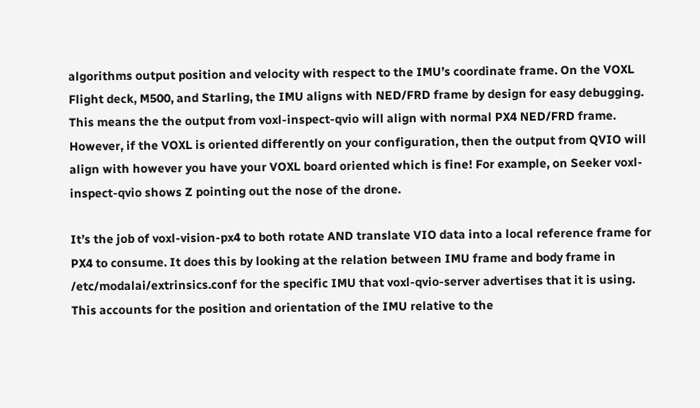algorithms output position and velocity with respect to the IMU’s coordinate frame. On the VOXL Flight deck, M500, and Starling, the IMU aligns with NED/FRD frame by design for easy debugging. This means the the output from voxl-inspect-qvio will align with normal PX4 NED/FRD frame. However, if the VOXL is oriented differently on your configuration, then the output from QVIO will align with however you have your VOXL board oriented which is fine! For example, on Seeker voxl-inspect-qvio shows Z pointing out the nose of the drone.

It’s the job of voxl-vision-px4 to both rotate AND translate VIO data into a local reference frame for PX4 to consume. It does this by looking at the relation between IMU frame and body frame in /etc/modalai/extrinsics.conf for the specific IMU that voxl-qvio-server advertises that it is using. This accounts for the position and orientation of the IMU relative to the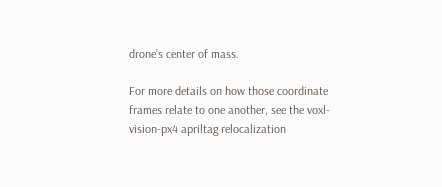drone’s center of mass.

For more details on how those coordinate frames relate to one another, see the voxl-vision-px4 apriltag relocalization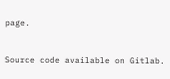page.


Source code available on Gitlab.